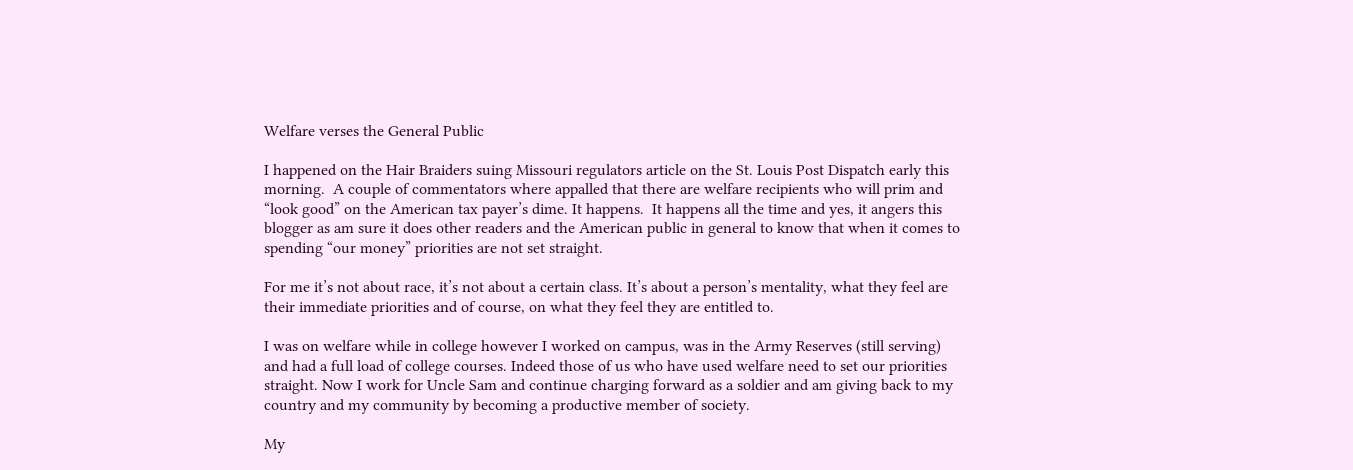Welfare verses the General Public

I happened on the Hair Braiders suing Missouri regulators article on the St. Louis Post Dispatch early this morning.  A couple of commentators where appalled that there are welfare recipients who will prim and “look good” on the American tax payer’s dime. It happens.  It happens all the time and yes, it angers this blogger as am sure it does other readers and the American public in general to know that when it comes to spending “our money” priorities are not set straight.

For me it’s not about race, it’s not about a certain class. It’s about a person’s mentality, what they feel are their immediate priorities and of course, on what they feel they are entitled to.

I was on welfare while in college however I worked on campus, was in the Army Reserves (still serving) and had a full load of college courses. Indeed those of us who have used welfare need to set our priorities straight. Now I work for Uncle Sam and continue charging forward as a soldier and am giving back to my country and my community by becoming a productive member of society.

My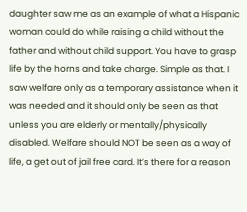daughter saw me as an example of what a Hispanic woman could do while raising a child without the father and without child support. You have to grasp life by the horns and take charge. Simple as that. I saw welfare only as a temporary assistance when it was needed and it should only be seen as that unless you are elderly or mentally/physically disabled. Welfare should NOT be seen as a way of life, a get out of jail free card. It’s there for a reason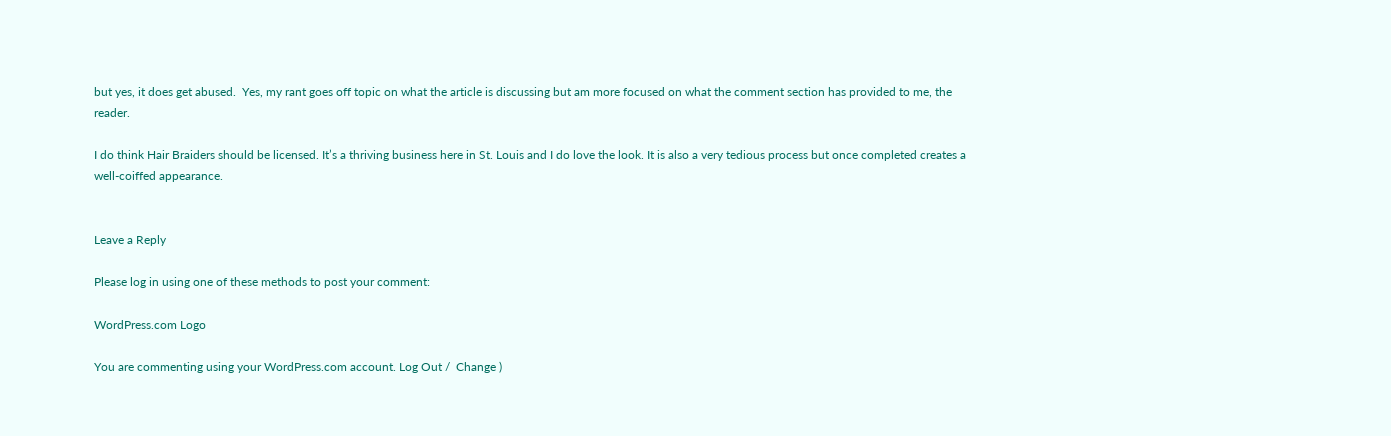but yes, it does get abused.  Yes, my rant goes off topic on what the article is discussing but am more focused on what the comment section has provided to me, the reader.

I do think Hair Braiders should be licensed. It’s a thriving business here in St. Louis and I do love the look. It is also a very tedious process but once completed creates a well-coiffed appearance.


Leave a Reply

Please log in using one of these methods to post your comment:

WordPress.com Logo

You are commenting using your WordPress.com account. Log Out /  Change )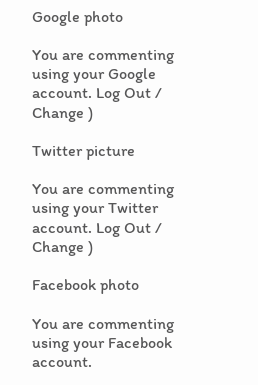Google photo

You are commenting using your Google account. Log Out /  Change )

Twitter picture

You are commenting using your Twitter account. Log Out /  Change )

Facebook photo

You are commenting using your Facebook account.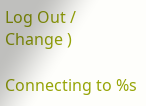Log Out /  Change )

Connecting to %s